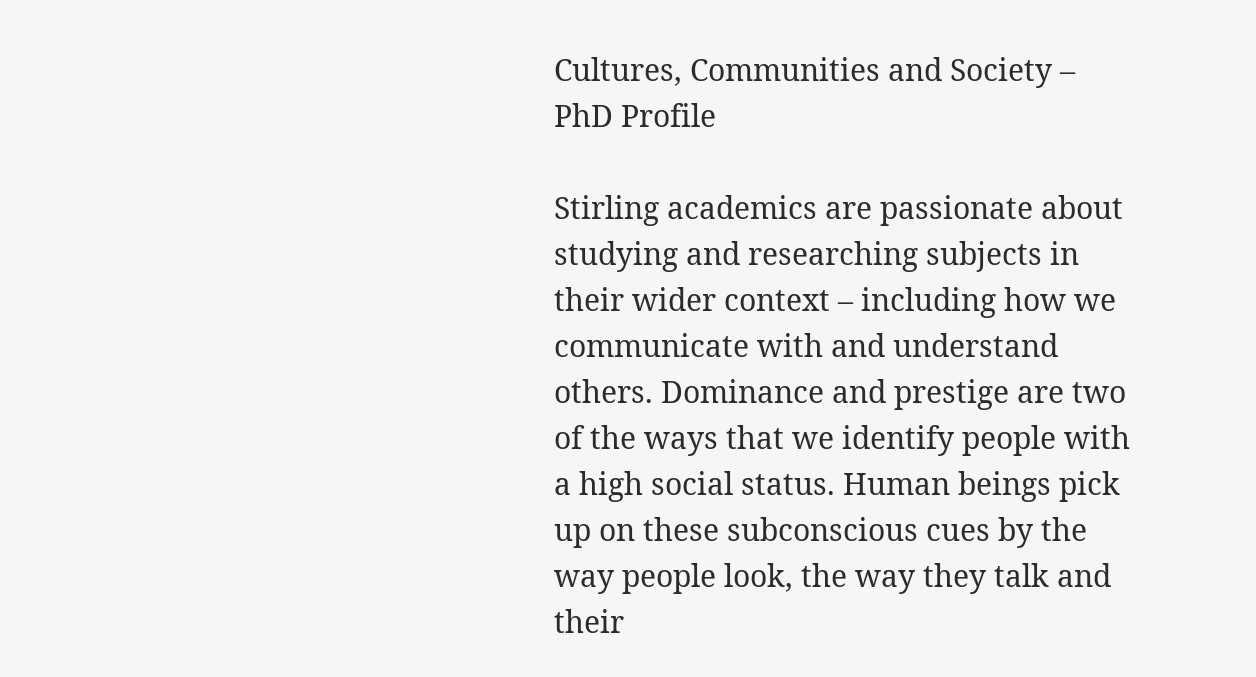Cultures, Communities and Society – PhD Profile

Stirling academics are passionate about studying and researching subjects in their wider context – including how we communicate with and understand others. Dominance and prestige are two of the ways that we identify people with a high social status. Human beings pick up on these subconscious cues by the way people look, the way they talk and their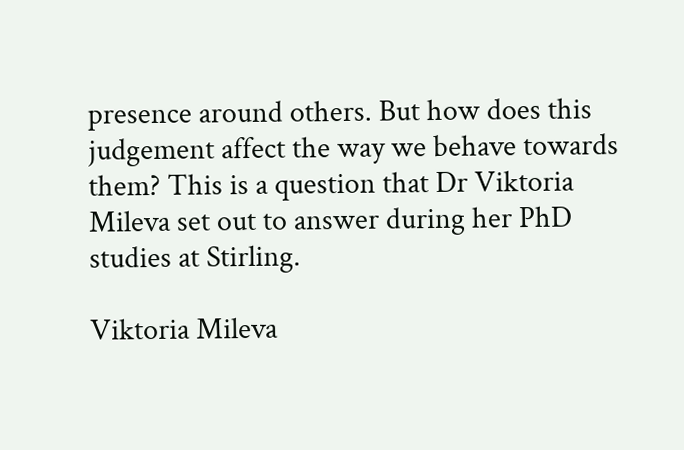presence around others. But how does this judgement affect the way we behave towards them? This is a question that Dr Viktoria Mileva set out to answer during her PhD studies at Stirling.

Viktoria Mileva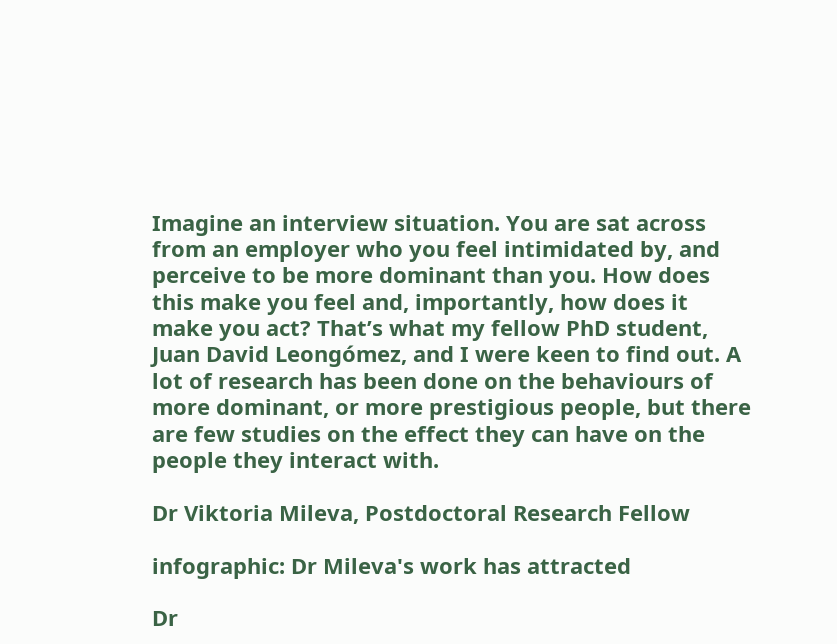Imagine an interview situation. You are sat across from an employer who you feel intimidated by, and perceive to be more dominant than you. How does this make you feel and, importantly, how does it make you act? That’s what my fellow PhD student, Juan David Leongómez, and I were keen to find out. A lot of research has been done on the behaviours of more dominant, or more prestigious people, but there are few studies on the effect they can have on the people they interact with.

Dr Viktoria Mileva, Postdoctoral Research Fellow

infographic: Dr Mileva's work has attracted

Dr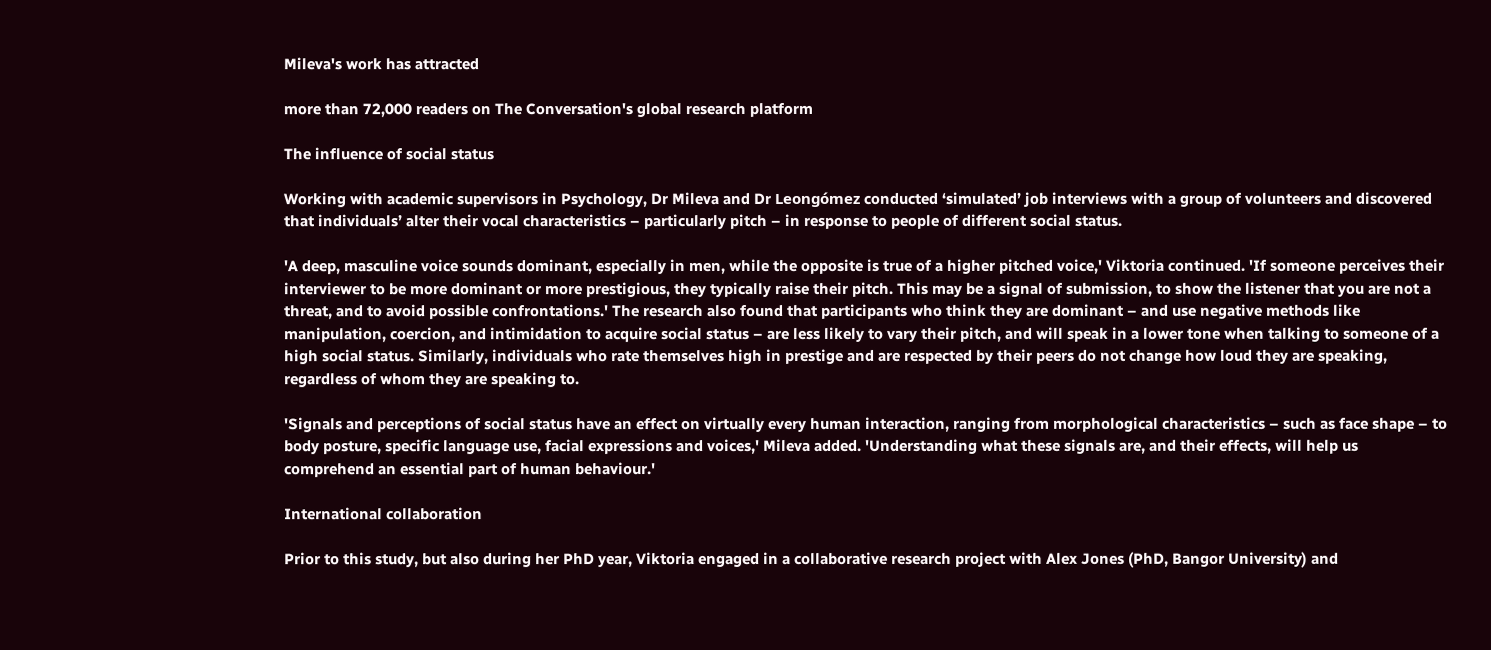Mileva's work has attracted

more than 72,000 readers on The Conversation's global research platform

The influence of social status

Working with academic supervisors in Psychology, Dr Mileva and Dr Leongómez conducted ‘simulated’ job interviews with a group of volunteers and discovered that individuals’ alter their vocal characteristics – particularly pitch – in response to people of different social status.

'A deep, masculine voice sounds dominant, especially in men, while the opposite is true of a higher pitched voice,' Viktoria continued. 'If someone perceives their interviewer to be more dominant or more prestigious, they typically raise their pitch. This may be a signal of submission, to show the listener that you are not a threat, and to avoid possible confrontations.' The research also found that participants who think they are dominant – and use negative methods like manipulation, coercion, and intimidation to acquire social status – are less likely to vary their pitch, and will speak in a lower tone when talking to someone of a high social status. Similarly, individuals who rate themselves high in prestige and are respected by their peers do not change how loud they are speaking, regardless of whom they are speaking to.

'Signals and perceptions of social status have an effect on virtually every human interaction, ranging from morphological characteristics – such as face shape – to body posture, specific language use, facial expressions and voices,' Mileva added. 'Understanding what these signals are, and their effects, will help us comprehend an essential part of human behaviour.'

International collaboration

Prior to this study, but also during her PhD year, Viktoria engaged in a collaborative research project with Alex Jones (PhD, Bangor University) and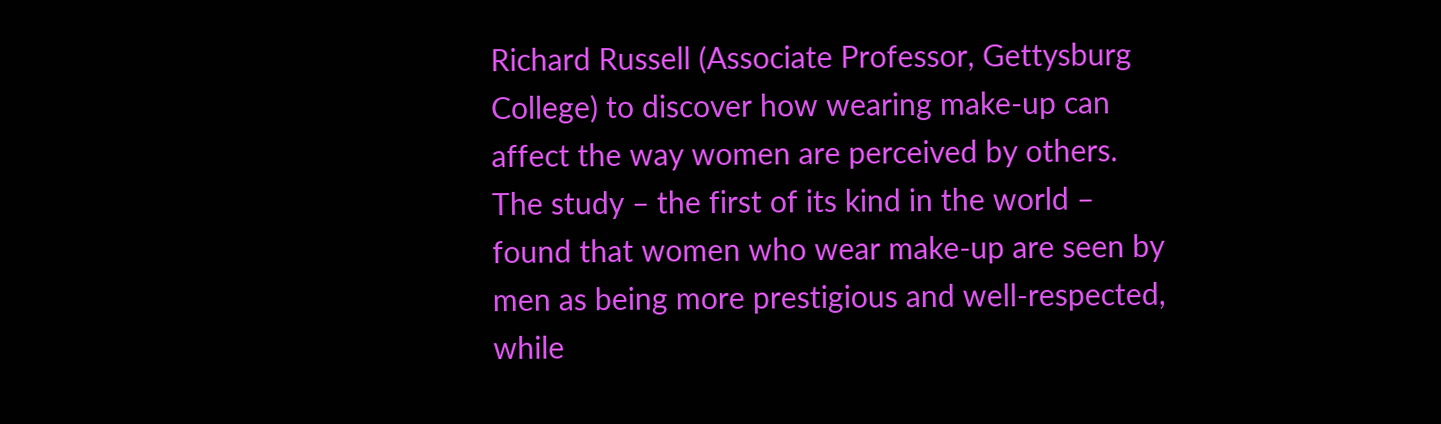Richard Russell (Associate Professor, Gettysburg College) to discover how wearing make-up can affect the way women are perceived by others. The study – the first of its kind in the world – found that women who wear make-up are seen by men as being more prestigious and well-respected, while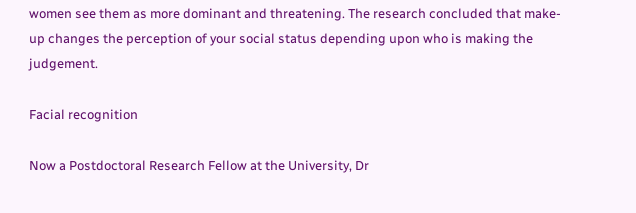women see them as more dominant and threatening. The research concluded that make-up changes the perception of your social status depending upon who is making the judgement.

Facial recognition

Now a Postdoctoral Research Fellow at the University, Dr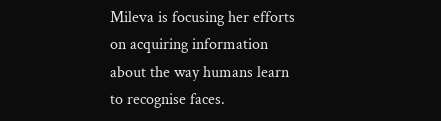Mileva is focusing her efforts on acquiring information about the way humans learn to recognise faces.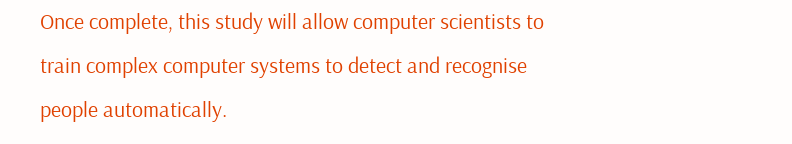Once complete, this study will allow computer scientists to train complex computer systems to detect and recognise people automatically.